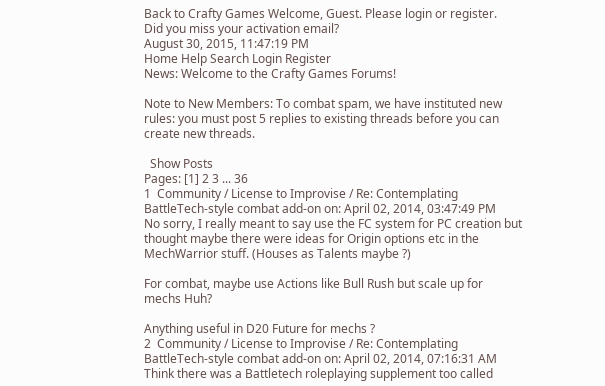Back to Crafty Games Welcome, Guest. Please login or register.
Did you miss your activation email?
August 30, 2015, 11:47:19 PM
Home Help Search Login Register
News: Welcome to the Crafty Games Forums!

Note to New Members: To combat spam, we have instituted new rules: you must post 5 replies to existing threads before you can create new threads.

  Show Posts
Pages: [1] 2 3 ... 36
1  Community / License to Improvise / Re: Contemplating BattleTech-style combat add-on on: April 02, 2014, 03:47:49 PM
No sorry, I really meant to say use the FC system for PC creation but thought maybe there were ideas for Origin options etc in the MechWarrior stuff. (Houses as Talents maybe ?)

For combat, maybe use Actions like Bull Rush but scale up for mechs Huh?

Anything useful in D20 Future for mechs ?
2  Community / License to Improvise / Re: Contemplating BattleTech-style combat add-on on: April 02, 2014, 07:16:31 AM
Think there was a Battletech roleplaying supplement too called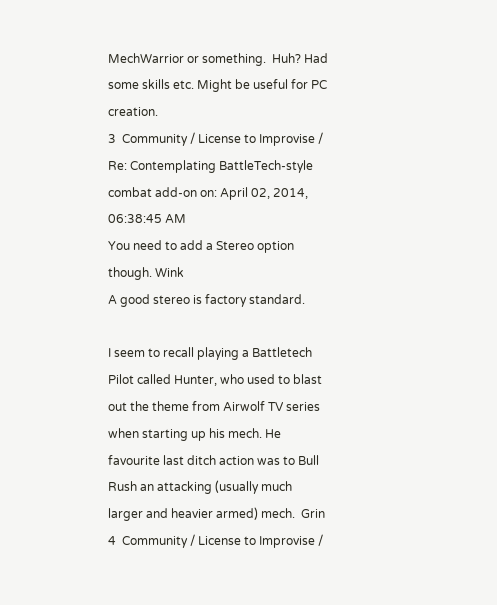MechWarrior or something.  Huh? Had some skills etc. Might be useful for PC creation.
3  Community / License to Improvise / Re: Contemplating BattleTech-style combat add-on on: April 02, 2014, 06:38:45 AM
You need to add a Stereo option though. Wink
A good stereo is factory standard.

I seem to recall playing a Battletech Pilot called Hunter, who used to blast out the theme from Airwolf TV series when starting up his mech. He favourite last ditch action was to Bull Rush an attacking (usually much larger and heavier armed) mech.  Grin
4  Community / License to Improvise /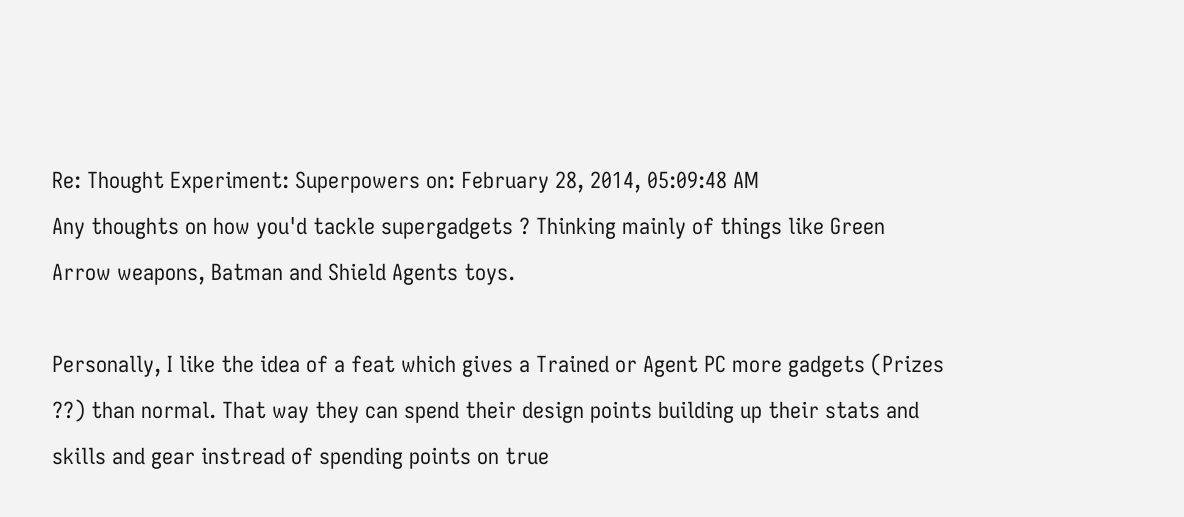Re: Thought Experiment: Superpowers on: February 28, 2014, 05:09:48 AM
Any thoughts on how you'd tackle supergadgets ? Thinking mainly of things like Green Arrow weapons, Batman and Shield Agents toys.

Personally, I like the idea of a feat which gives a Trained or Agent PC more gadgets (Prizes ??) than normal. That way they can spend their design points building up their stats and skills and gear instread of spending points on true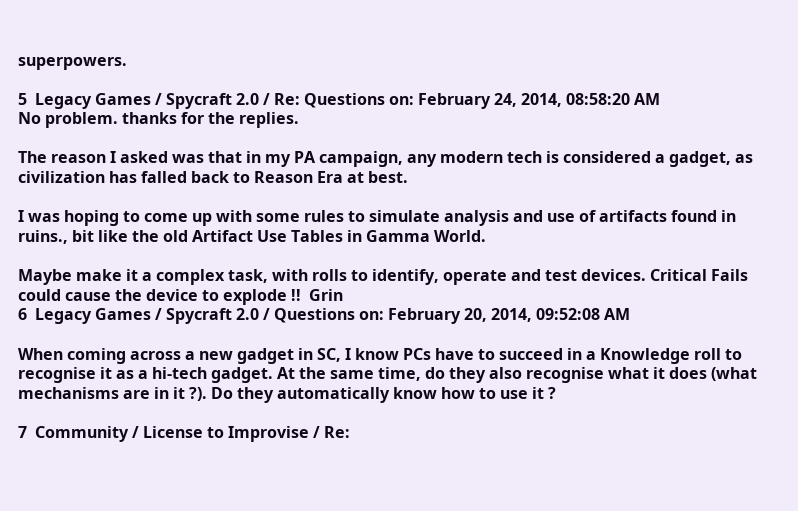superpowers.

5  Legacy Games / Spycraft 2.0 / Re: Questions on: February 24, 2014, 08:58:20 AM
No problem. thanks for the replies.

The reason I asked was that in my PA campaign, any modern tech is considered a gadget, as civilization has falled back to Reason Era at best.

I was hoping to come up with some rules to simulate analysis and use of artifacts found in ruins., bit like the old Artifact Use Tables in Gamma World.

Maybe make it a complex task, with rolls to identify, operate and test devices. Critical Fails could cause the device to explode !!  Grin
6  Legacy Games / Spycraft 2.0 / Questions on: February 20, 2014, 09:52:08 AM

When coming across a new gadget in SC, I know PCs have to succeed in a Knowledge roll to recognise it as a hi-tech gadget. At the same time, do they also recognise what it does (what mechanisms are in it ?). Do they automatically know how to use it ?

7  Community / License to Improvise / Re: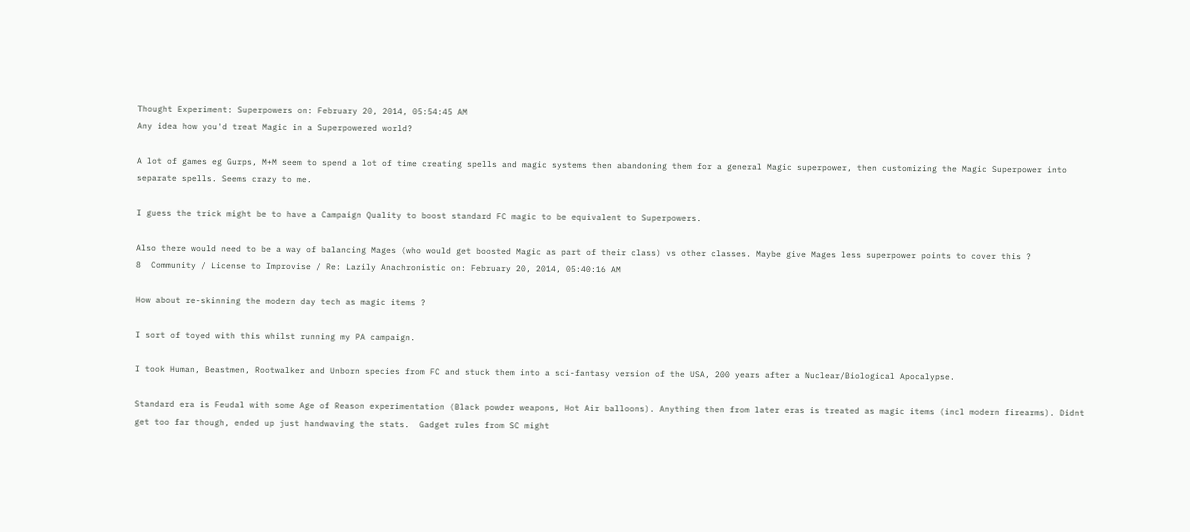Thought Experiment: Superpowers on: February 20, 2014, 05:54:45 AM
Any idea how you'd treat Magic in a Superpowered world?

A lot of games eg Gurps, M+M seem to spend a lot of time creating spells and magic systems then abandoning them for a general Magic superpower, then customizing the Magic Superpower into separate spells. Seems crazy to me.

I guess the trick might be to have a Campaign Quality to boost standard FC magic to be equivalent to Superpowers.

Also there would need to be a way of balancing Mages (who would get boosted Magic as part of their class) vs other classes. Maybe give Mages less superpower points to cover this ?
8  Community / License to Improvise / Re: Lazily Anachronistic on: February 20, 2014, 05:40:16 AM

How about re-skinning the modern day tech as magic items ?

I sort of toyed with this whilst running my PA campaign.

I took Human, Beastmen, Rootwalker and Unborn species from FC and stuck them into a sci-fantasy version of the USA, 200 years after a Nuclear/Biological Apocalypse.

Standard era is Feudal with some Age of Reason experimentation (Black powder weapons, Hot Air balloons). Anything then from later eras is treated as magic items (incl modern firearms). Didnt get too far though, ended up just handwaving the stats.  Gadget rules from SC might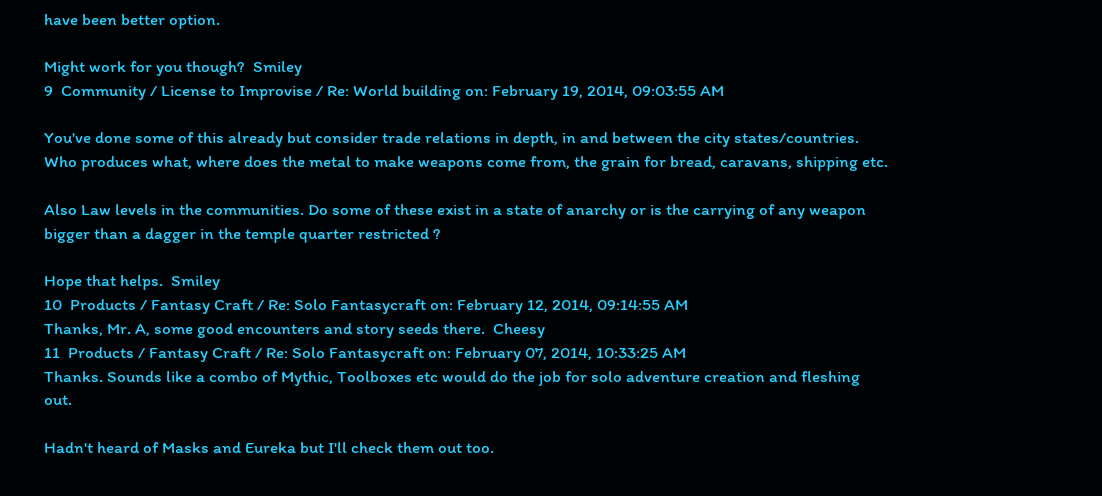have been better option.

Might work for you though?  Smiley
9  Community / License to Improvise / Re: World building on: February 19, 2014, 09:03:55 AM

You've done some of this already but consider trade relations in depth, in and between the city states/countries. Who produces what, where does the metal to make weapons come from, the grain for bread, caravans, shipping etc.

Also Law levels in the communities. Do some of these exist in a state of anarchy or is the carrying of any weapon bigger than a dagger in the temple quarter restricted ?

Hope that helps.  Smiley
10  Products / Fantasy Craft / Re: Solo Fantasycraft on: February 12, 2014, 09:14:55 AM
Thanks, Mr. A, some good encounters and story seeds there.  Cheesy
11  Products / Fantasy Craft / Re: Solo Fantasycraft on: February 07, 2014, 10:33:25 AM
Thanks. Sounds like a combo of Mythic, Toolboxes etc would do the job for solo adventure creation and fleshing out.

Hadn't heard of Masks and Eureka but I'll check them out too.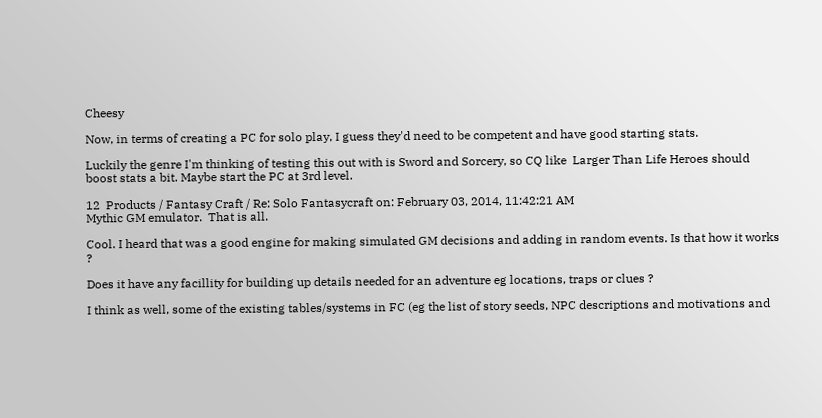Cheesy

Now, in terms of creating a PC for solo play, I guess they'd need to be competent and have good starting stats.

Luckily the genre I'm thinking of testing this out with is Sword and Sorcery, so CQ like  Larger Than Life Heroes should boost stats a bit. Maybe start the PC at 3rd level.

12  Products / Fantasy Craft / Re: Solo Fantasycraft on: February 03, 2014, 11:42:21 AM
Mythic GM emulator.  That is all.

Cool. I heard that was a good engine for making simulated GM decisions and adding in random events. Is that how it works ?

Does it have any facillity for building up details needed for an adventure eg locations, traps or clues ?

I think as well, some of the existing tables/systems in FC (eg the list of story seeds, NPC descriptions and motivations and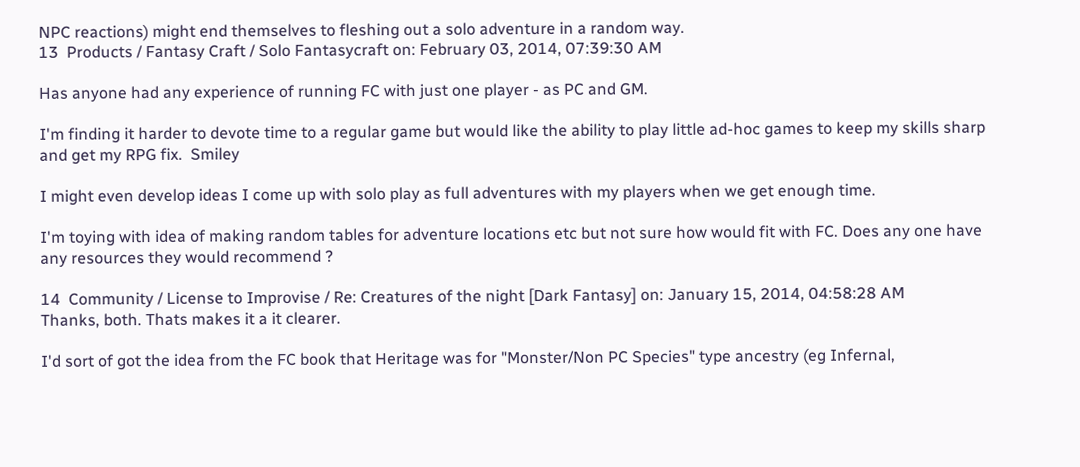NPC reactions) might end themselves to fleshing out a solo adventure in a random way.
13  Products / Fantasy Craft / Solo Fantasycraft on: February 03, 2014, 07:39:30 AM

Has anyone had any experience of running FC with just one player - as PC and GM.

I'm finding it harder to devote time to a regular game but would like the ability to play little ad-hoc games to keep my skills sharp and get my RPG fix.  Smiley

I might even develop ideas I come up with solo play as full adventures with my players when we get enough time.

I'm toying with idea of making random tables for adventure locations etc but not sure how would fit with FC. Does any one have any resources they would recommend ?

14  Community / License to Improvise / Re: Creatures of the night [Dark Fantasy] on: January 15, 2014, 04:58:28 AM
Thanks, both. Thats makes it a it clearer.

I'd sort of got the idea from the FC book that Heritage was for "Monster/Non PC Species" type ancestry (eg Infernal,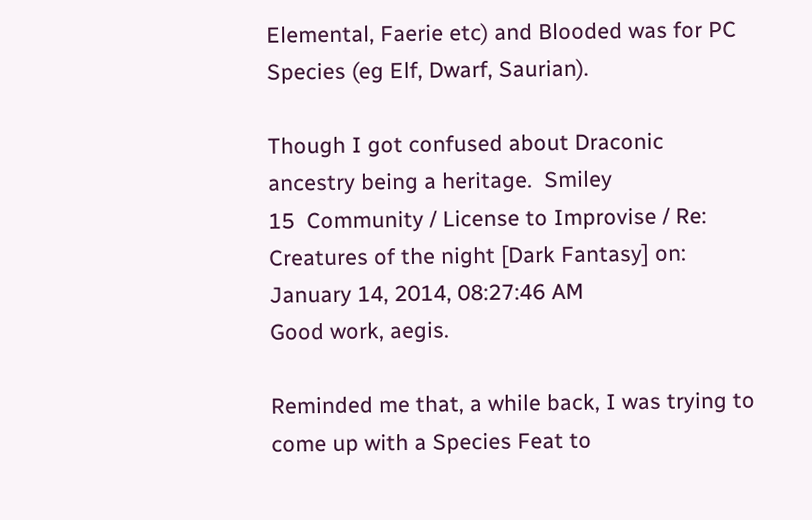Elemental, Faerie etc) and Blooded was for PC Species (eg Elf, Dwarf, Saurian).

Though I got confused about Draconic ancestry being a heritage.  Smiley
15  Community / License to Improvise / Re: Creatures of the night [Dark Fantasy] on: January 14, 2014, 08:27:46 AM
Good work, aegis.

Reminded me that, a while back, I was trying to come up with a Species Feat to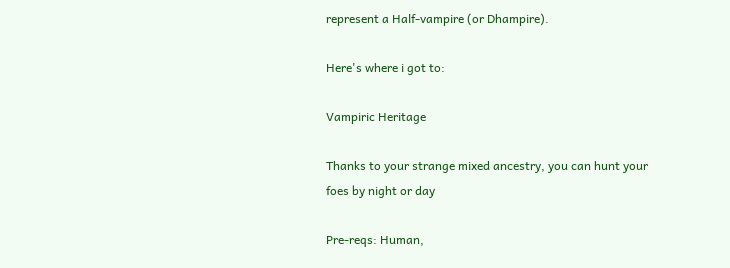represent a Half-vampire (or Dhampire).

Here's where i got to:

Vampiric Heritage

Thanks to your strange mixed ancestry, you can hunt your foes by night or day

Pre-reqs: Human,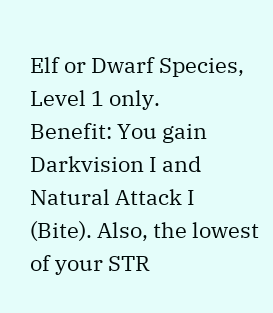Elf or Dwarf Species, Level 1 only.
Benefit: You gain Darkvision I and Natural Attack I (Bite). Also, the lowest of your STR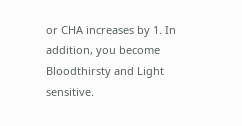or CHA increases by 1. In addition, you become Bloodthirsty and Light sensitive.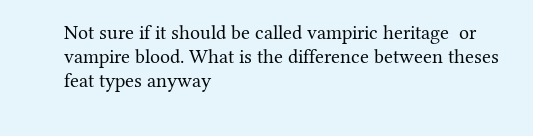Not sure if it should be called vampiric heritage  or vampire blood. What is the difference between theses feat types anyway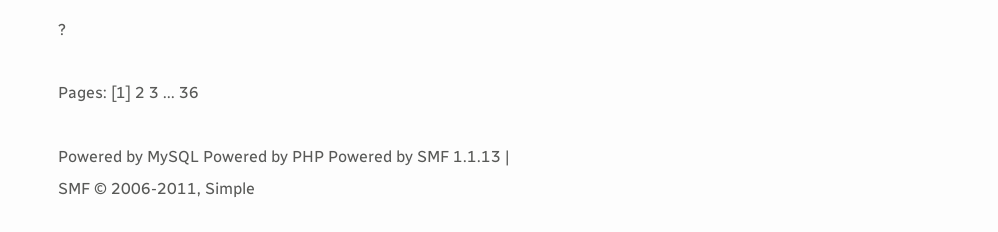?

Pages: [1] 2 3 ... 36

Powered by MySQL Powered by PHP Powered by SMF 1.1.13 | SMF © 2006-2011, Simple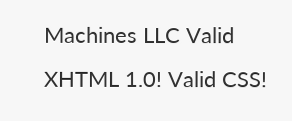Machines LLC Valid XHTML 1.0! Valid CSS!